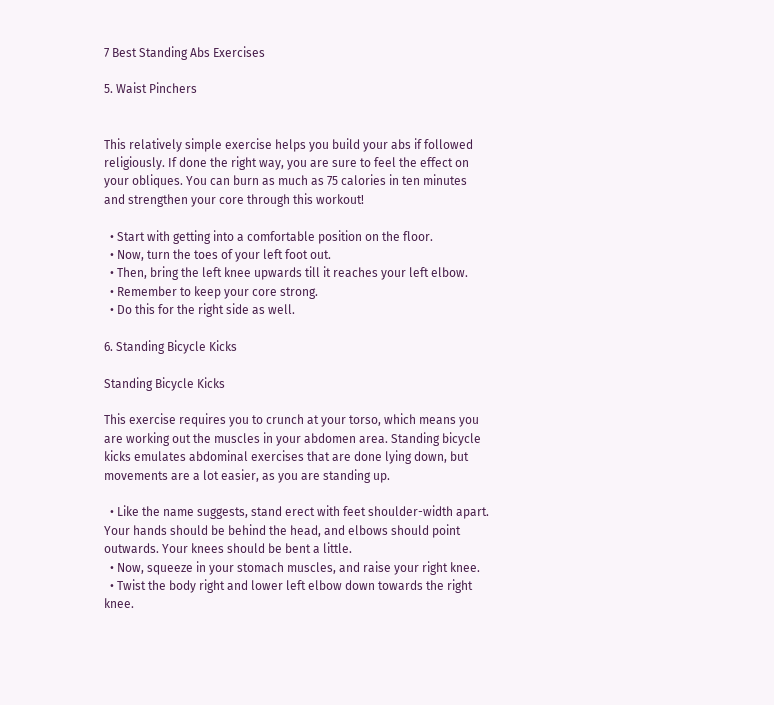7 Best Standing Abs Exercises

5. Waist Pinchers


This relatively simple exercise helps you build your abs if followed religiously. If done the right way, you are sure to feel the effect on your obliques. You can burn as much as 75 calories in ten minutes and strengthen your core through this workout!

  • Start with getting into a comfortable position on the floor.
  • Now, turn the toes of your left foot out.
  • Then, bring the left knee upwards till it reaches your left elbow.
  • Remember to keep your core strong.
  • Do this for the right side as well.

6. Standing Bicycle Kicks

Standing Bicycle Kicks

This exercise requires you to crunch at your torso, which means you are working out the muscles in your abdomen area. Standing bicycle kicks emulates abdominal exercises that are done lying down, but movements are a lot easier, as you are standing up.

  • Like the name suggests, stand erect with feet shoulder-width apart. Your hands should be behind the head, and elbows should point outwards. Your knees should be bent a little.
  • Now, squeeze in your stomach muscles, and raise your right knee.
  • Twist the body right and lower left elbow down towards the right knee.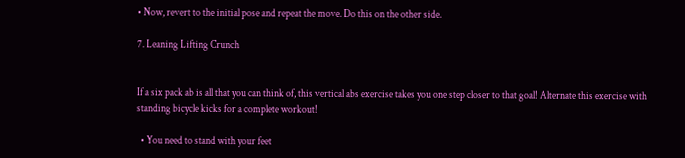• Now, revert to the initial pose and repeat the move. Do this on the other side.

7. Leaning Lifting Crunch


If a six pack ab is all that you can think of, this vertical abs exercise takes you one step closer to that goal! Alternate this exercise with standing bicycle kicks for a complete workout!

  • You need to stand with your feet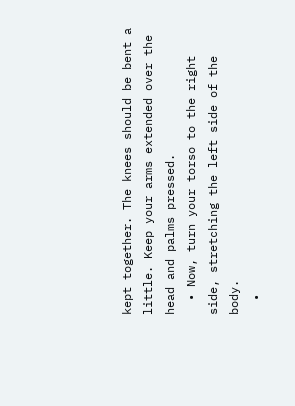kept together. The knees should be bent a little. Keep your arms extended over the head and palms pressed.
  • Now, turn your torso to the right side, stretching the left side of the body.
  •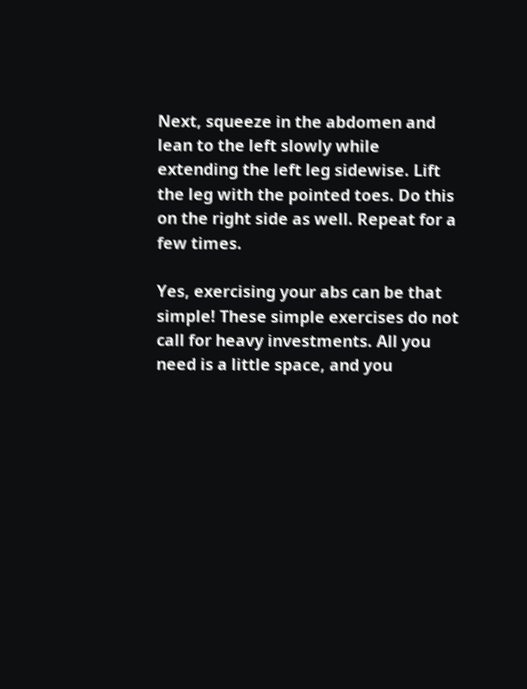Next, squeeze in the abdomen and lean to the left slowly while extending the left leg sidewise. Lift the leg with the pointed toes. Do this on the right side as well. Repeat for a few times.

Yes, exercising your abs can be that simple! These simple exercises do not call for heavy investments. All you need is a little space, and you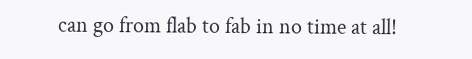can go from flab to fab in no time at all!